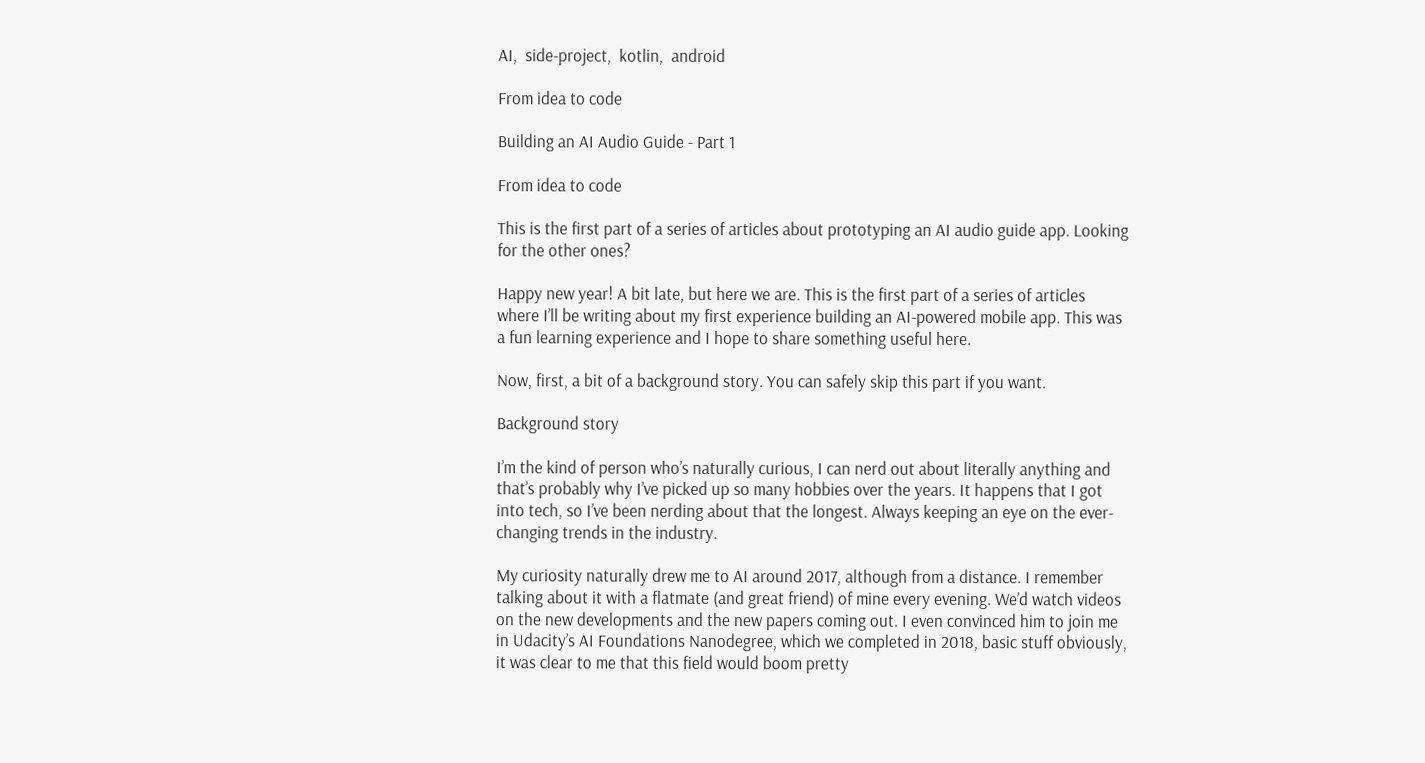AI,  side-project,  kotlin,  android

From idea to code

Building an AI Audio Guide - Part 1

From idea to code

This is the first part of a series of articles about prototyping an AI audio guide app. Looking for the other ones?

Happy new year! A bit late, but here we are. This is the first part of a series of articles where I’ll be writing about my first experience building an AI-powered mobile app. This was a fun learning experience and I hope to share something useful here.

Now, first, a bit of a background story. You can safely skip this part if you want.

Background story

I’m the kind of person who’s naturally curious, I can nerd out about literally anything and that’s probably why I’ve picked up so many hobbies over the years. It happens that I got into tech, so I’ve been nerding about that the longest. Always keeping an eye on the ever-changing trends in the industry.

My curiosity naturally drew me to AI around 2017, although from a distance. I remember talking about it with a flatmate (and great friend) of mine every evening. We’d watch videos on the new developments and the new papers coming out. I even convinced him to join me in Udacity’s AI Foundations Nanodegree, which we completed in 2018, basic stuff obviously, it was clear to me that this field would boom pretty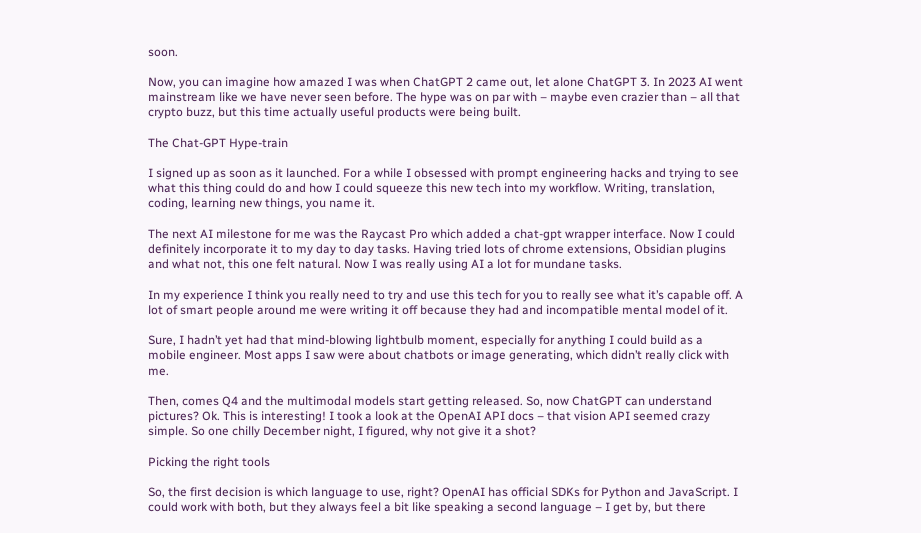soon.

Now, you can imagine how amazed I was when ChatGPT 2 came out, let alone ChatGPT 3. In 2023 AI went mainstream like we have never seen before. The hype was on par with – maybe even crazier than – all that crypto buzz, but this time actually useful products were being built.

The Chat-GPT Hype-train

I signed up as soon as it launched. For a while I obsessed with prompt engineering hacks and trying to see what this thing could do and how I could squeeze this new tech into my workflow. Writing, translation, coding, learning new things, you name it.

The next AI milestone for me was the Raycast Pro which added a chat-gpt wrapper interface. Now I could definitely incorporate it to my day to day tasks. Having tried lots of chrome extensions, Obsidian plugins and what not, this one felt natural. Now I was really using AI a lot for mundane tasks.

In my experience I think you really need to try and use this tech for you to really see what it’s capable off. A lot of smart people around me were writing it off because they had and incompatible mental model of it.

Sure, I hadn’t yet had that mind-blowing lightbulb moment, especially for anything I could build as a mobile engineer. Most apps I saw were about chatbots or image generating, which didn’t really click with me.

Then, comes Q4 and the multimodal models start getting released. So, now ChatGPT can understand pictures? Ok. This is interesting! I took a look at the OpenAI API docs – that vision API seemed crazy simple. So one chilly December night, I figured, why not give it a shot?

Picking the right tools

So, the first decision is which language to use, right? OpenAI has official SDKs for Python and JavaScript. I could work with both, but they always feel a bit like speaking a second language – I get by, but there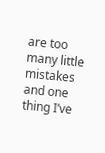are too many little mistakes and one thing I’ve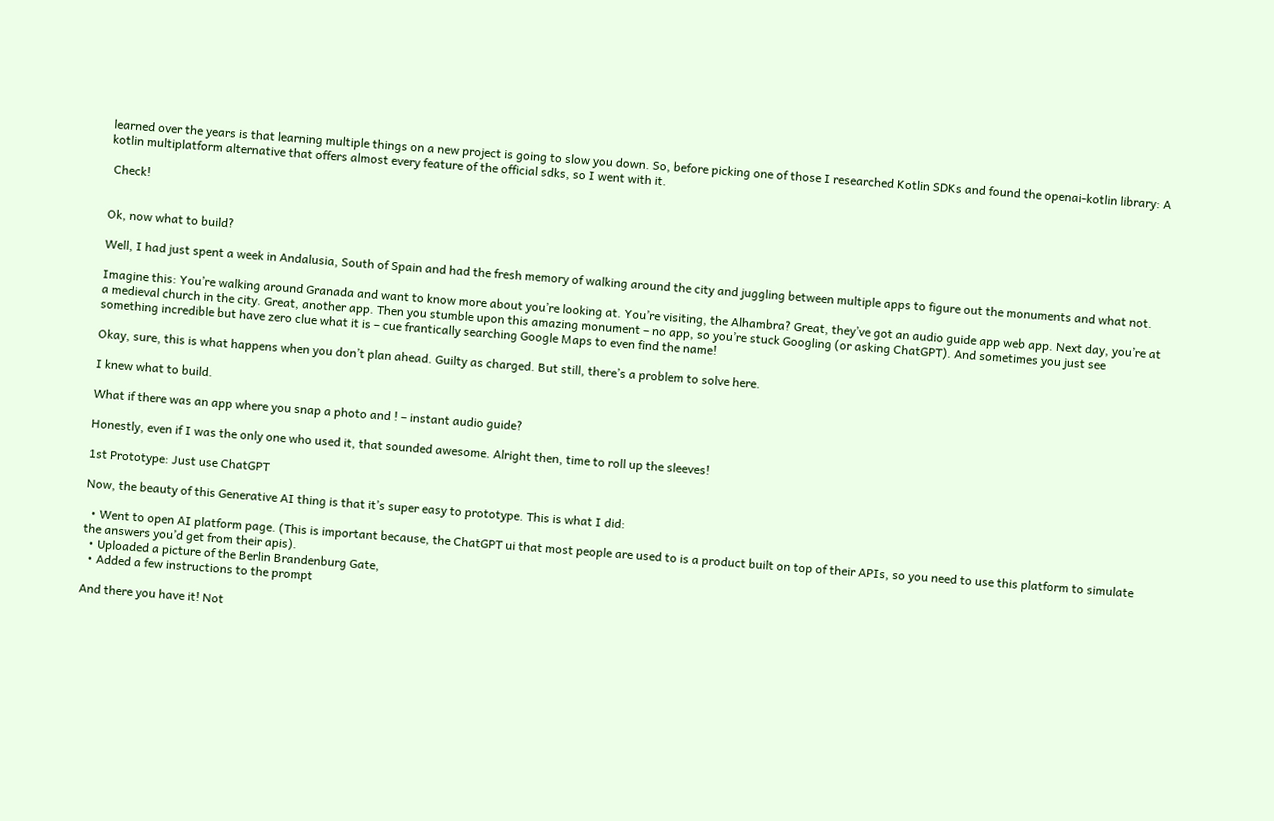learned over the years is that learning multiple things on a new project is going to slow you down. So, before picking one of those I researched Kotlin SDKs and found the openai-kotlin library: A kotlin multiplatform alternative that offers almost every feature of the official sdks, so I went with it.

 Check!


Ok, now what to build?

Well, I had just spent a week in Andalusia, South of Spain and had the fresh memory of walking around the city and juggling between multiple apps to figure out the monuments and what not.

Imagine this: You’re walking around Granada and want to know more about you’re looking at. You’re visiting, the Alhambra? Great, they’ve got an audio guide app web app. Next day, you’re at a medieval church in the city. Great, another app. Then you stumble upon this amazing monument – no app, so you’re stuck Googling (or asking ChatGPT). And sometimes you just see something incredible but have zero clue what it is – cue frantically searching Google Maps to even find the name!

Okay, sure, this is what happens when you don’t plan ahead. Guilty as charged. But still, there’s a problem to solve here.

I knew what to build.

What if there was an app where you snap a photo and ! – instant audio guide?

Honestly, even if I was the only one who used it, that sounded awesome. Alright then, time to roll up the sleeves!

1st Prototype: Just use ChatGPT

Now, the beauty of this Generative AI thing is that it’s super easy to prototype. This is what I did:

  • Went to open AI platform page. (This is important because, the ChatGPT ui that most people are used to is a product built on top of their APIs, so you need to use this platform to simulate the answers you’d get from their apis).
  • Uploaded a picture of the Berlin Brandenburg Gate,
  • Added a few instructions to the prompt

And there you have it! Not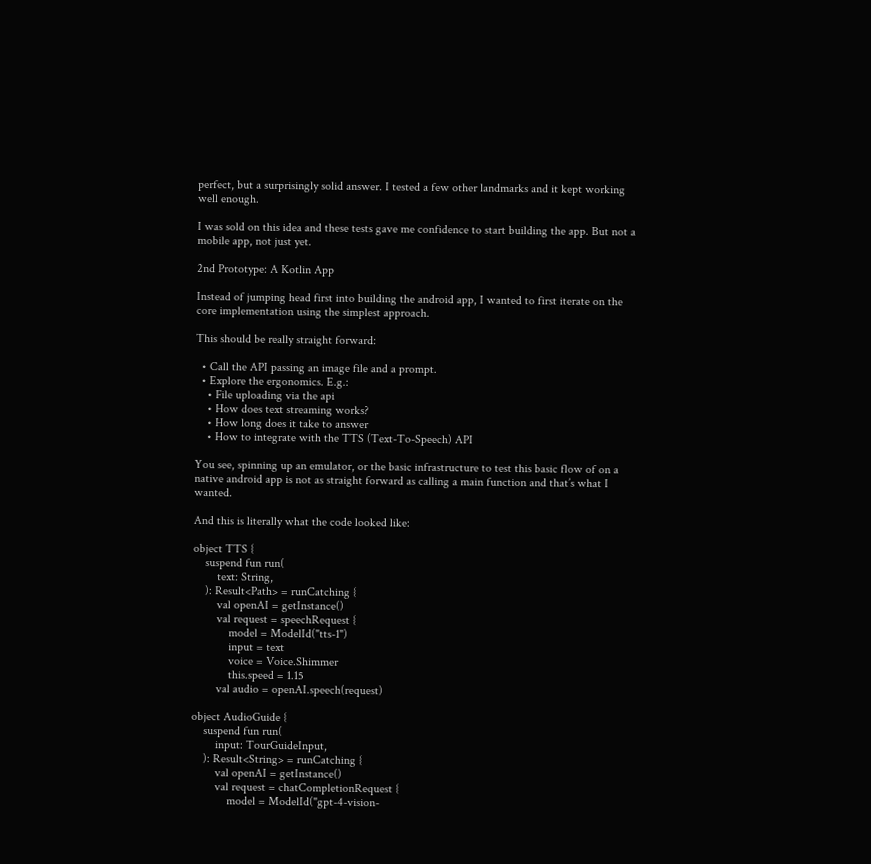perfect, but a surprisingly solid answer. I tested a few other landmarks and it kept working well enough.

I was sold on this idea and these tests gave me confidence to start building the app. But not a mobile app, not just yet.

2nd Prototype: A Kotlin App

Instead of jumping head first into building the android app, I wanted to first iterate on the core implementation using the simplest approach.

This should be really straight forward:

  • Call the API passing an image file and a prompt.
  • Explore the ergonomics. E.g.:
    • File uploading via the api
    • How does text streaming works?
    • How long does it take to answer
    • How to integrate with the TTS (Text-To-Speech) API

You see, spinning up an emulator, or the basic infrastructure to test this basic flow of on a native android app is not as straight forward as calling a main function and that’s what I wanted.

And this is literally what the code looked like:

object TTS {
    suspend fun run(
        text: String,
    ): Result<Path> = runCatching {
        val openAI = getInstance()
        val request = speechRequest {
            model = ModelId("tts-1")
            input = text
            voice = Voice.Shimmer
            this.speed = 1.15
        val audio = openAI.speech(request)

object AudioGuide {
    suspend fun run(
        input: TourGuideInput,
    ): Result<String> = runCatching {
        val openAI = getInstance()
        val request = chatCompletionRequest {
            model = ModelId("gpt-4-vision-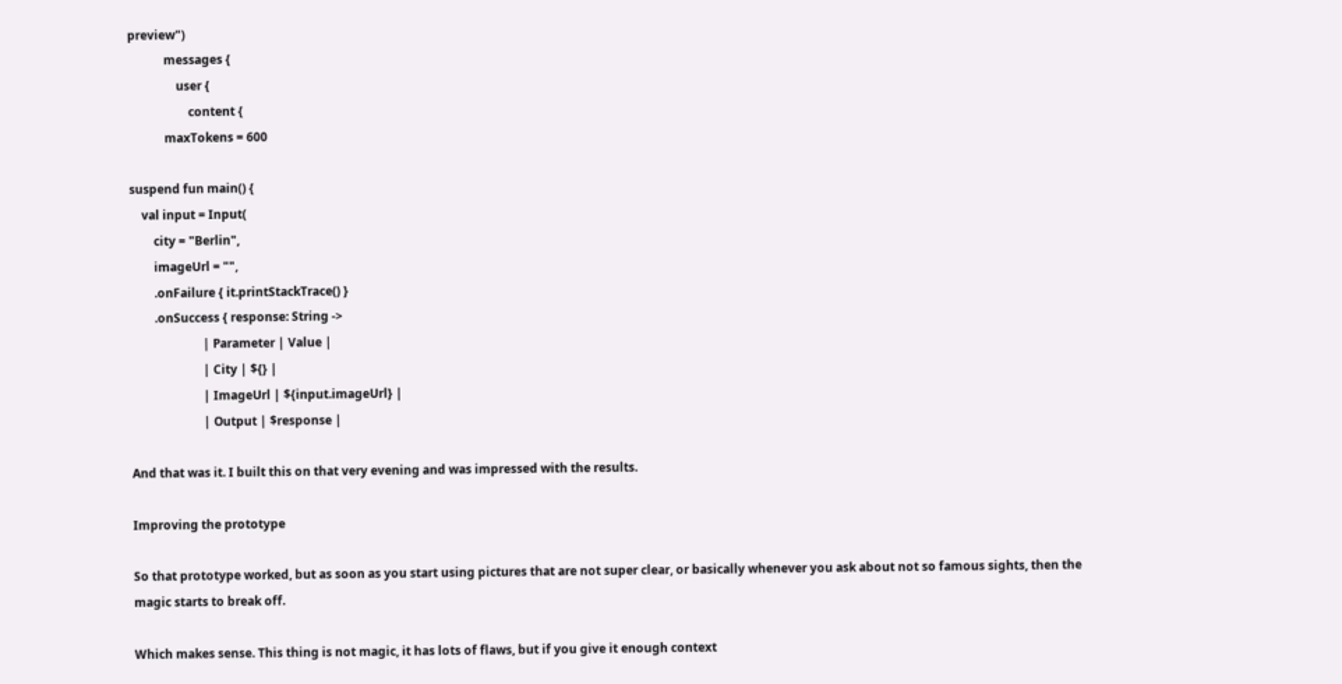preview")
            messages {
                user {
                    content {
            maxTokens = 600

suspend fun main() {
    val input = Input(
        city = "Berlin",
        imageUrl = "",
        .onFailure { it.printStackTrace() }
        .onSuccess { response: String ->
                        | Parameter | Value |
                        | City | ${} |
                        | ImageUrl | ${input.imageUrl} |
                        | Output | $response |

And that was it. I built this on that very evening and was impressed with the results.

Improving the prototype

So that prototype worked, but as soon as you start using pictures that are not super clear, or basically whenever you ask about not so famous sights, then the magic starts to break off.

Which makes sense. This thing is not magic, it has lots of flaws, but if you give it enough context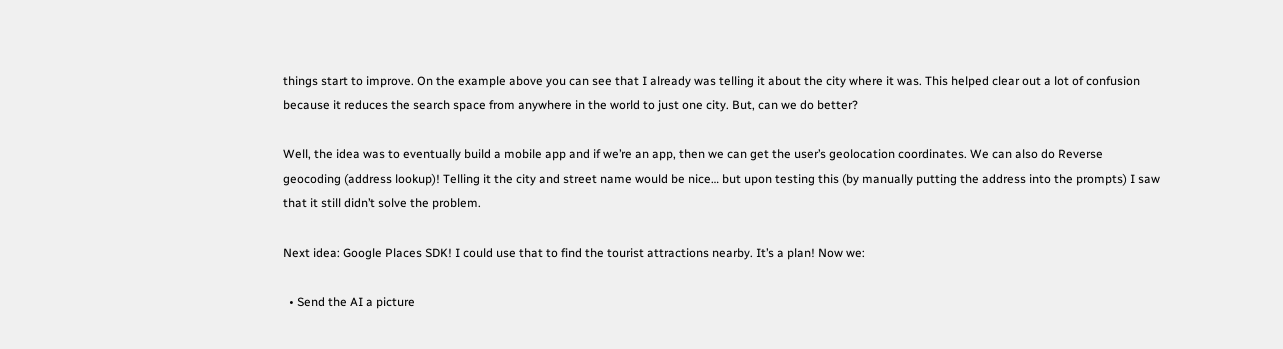things start to improve. On the example above you can see that I already was telling it about the city where it was. This helped clear out a lot of confusion because it reduces the search space from anywhere in the world to just one city. But, can we do better?

Well, the idea was to eventually build a mobile app and if we’re an app, then we can get the user’s geolocation coordinates. We can also do Reverse geocoding (address lookup)! Telling it the city and street name would be nice… but upon testing this (by manually putting the address into the prompts) I saw that it still didn’t solve the problem.

Next idea: Google Places SDK! I could use that to find the tourist attractions nearby. It’s a plan! Now we:

  • Send the AI a picture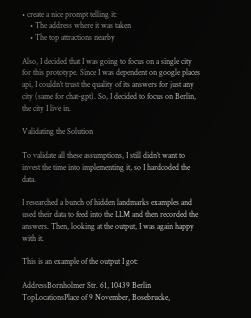• create a nice prompt telling it:
    • The address where it was taken
    • The top attractions nearby

Also, I decided that I was going to focus on a single city for this prototype. Since I was dependent on google places api, I couldn’t trust the quality of its answers for just any city (same for chat-gpt). So, I decided to focus on Berlin, the city I live in.

Validating the Solution

To validate all these assumptions, I still didn’t want to invest the time into implementing it, so I hardcoded the data.

I researched a bunch of hidden landmarks examples and used their data to feed into the LLM and then recorded the answers. Then, looking at the output, I was again happy with it.

This is an example of the output I got:

AddressBornholmer Str. 61, 10439 Berlin
TopLocationsPlace of 9 November, Bosebrucke,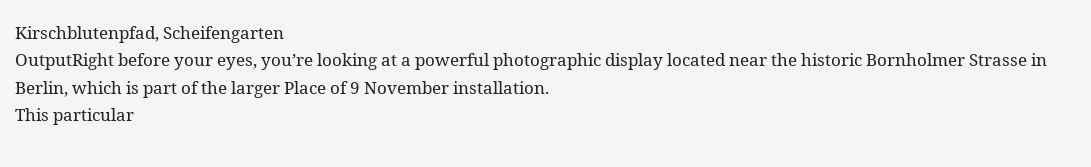Kirschblutenpfad, Scheifengarten
OutputRight before your eyes, you’re looking at a powerful photographic display located near the historic Bornholmer Strasse in Berlin, which is part of the larger Place of 9 November installation.
This particular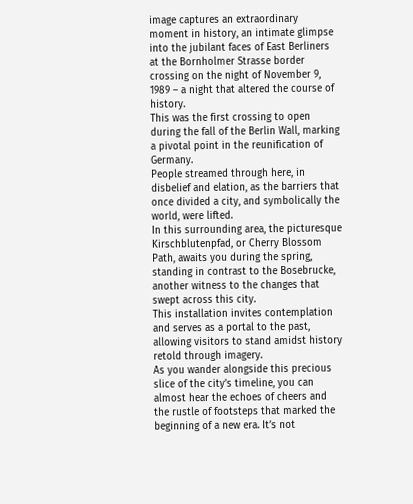image captures an extraordinary moment in history, an intimate glimpse into the jubilant faces of East Berliners at the Bornholmer Strasse border crossing on the night of November 9, 1989 – a night that altered the course of history.
This was the first crossing to open during the fall of the Berlin Wall, marking a pivotal point in the reunification of Germany.
People streamed through here, in disbelief and elation, as the barriers that once divided a city, and symbolically the world, were lifted.
In this surrounding area, the picturesque Kirschblutenpfad, or Cherry Blossom Path, awaits you during the spring, standing in contrast to the Bosebrucke, another witness to the changes that swept across this city.
This installation invites contemplation and serves as a portal to the past, allowing visitors to stand amidst history retold through imagery.
As you wander alongside this precious slice of the city’s timeline, you can almost hear the echoes of cheers and the rustle of footsteps that marked the beginning of a new era. It’s not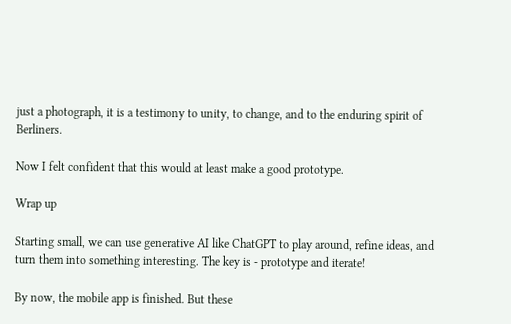just a photograph, it is a testimony to unity, to change, and to the enduring spirit of Berliners.

Now I felt confident that this would at least make a good prototype.

Wrap up

Starting small, we can use generative AI like ChatGPT to play around, refine ideas, and turn them into something interesting. The key is - prototype and iterate!

By now, the mobile app is finished. But these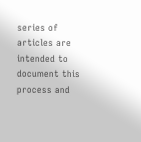series of articles are intended to document this process and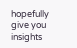hopefully give you insights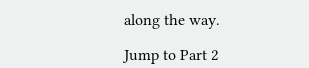along the way.

Jump to Part 2